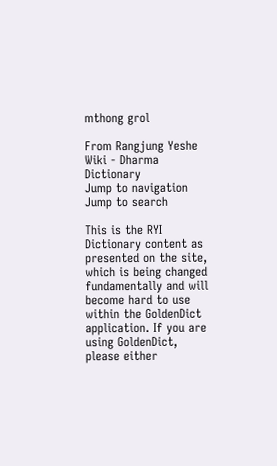mthong grol

From Rangjung Yeshe Wiki - Dharma Dictionary
Jump to navigation Jump to search

This is the RYI Dictionary content as presented on the site, which is being changed fundamentally and will become hard to use within the GoldenDict application. If you are using GoldenDict, please either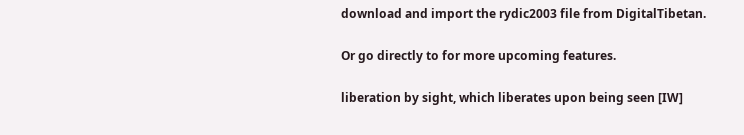download and import the rydic2003 file from DigitalTibetan.

Or go directly to for more upcoming features.

liberation by sight, which liberates upon being seen [IW]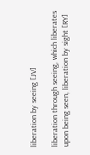liberation by seeing [JV]

liberation through seeing, which liberates upon being seen, liberation by sight [RY]